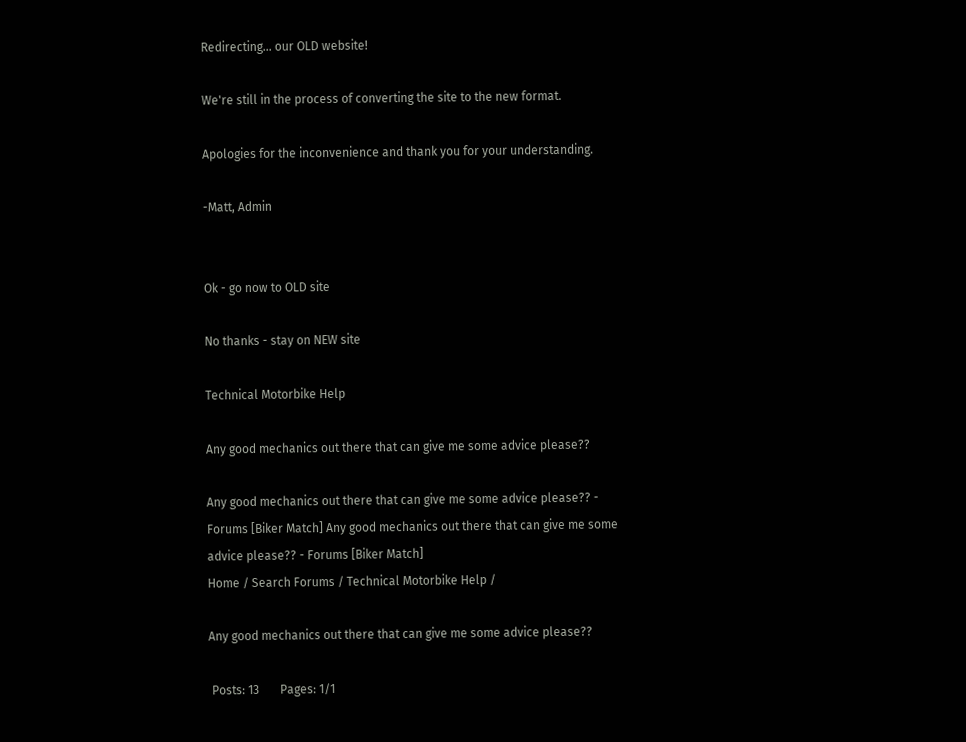Redirecting... our OLD website!

We're still in the process of converting the site to the new format.

Apologies for the inconvenience and thank you for your understanding.

-Matt, Admin


Ok - go now to OLD site

No thanks - stay on NEW site

Technical Motorbike Help

Any good mechanics out there that can give me some advice please??

Any good mechanics out there that can give me some advice please?? - Forums [Biker Match] Any good mechanics out there that can give me some advice please?? - Forums [Biker Match]
Home / Search Forums / Technical Motorbike Help /

Any good mechanics out there that can give me some advice please??

 Posts: 13       Pages: 1/1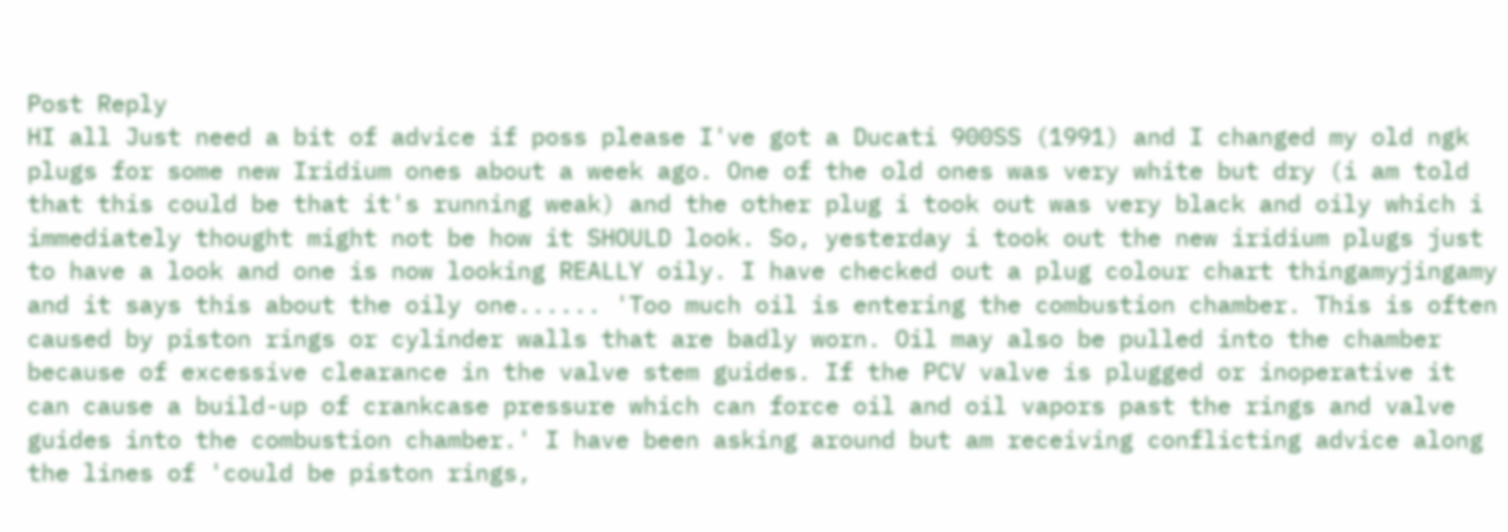Post Reply
HI all Just need a bit of advice if poss please I've got a Ducati 900SS (1991) and I changed my old ngk plugs for some new Iridium ones about a week ago. One of the old ones was very white but dry (i am told that this could be that it's running weak) and the other plug i took out was very black and oily which i immediately thought might not be how it SHOULD look. So, yesterday i took out the new iridium plugs just to have a look and one is now looking REALLY oily. I have checked out a plug colour chart thingamyjingamy and it says this about the oily one...... 'Too much oil is entering the combustion chamber. This is often caused by piston rings or cylinder walls that are badly worn. Oil may also be pulled into the chamber because of excessive clearance in the valve stem guides. If the PCV valve is plugged or inoperative it can cause a build-up of crankcase pressure which can force oil and oil vapors past the rings and valve guides into the combustion chamber.' I have been asking around but am receiving conflicting advice along the lines of 'could be piston rings,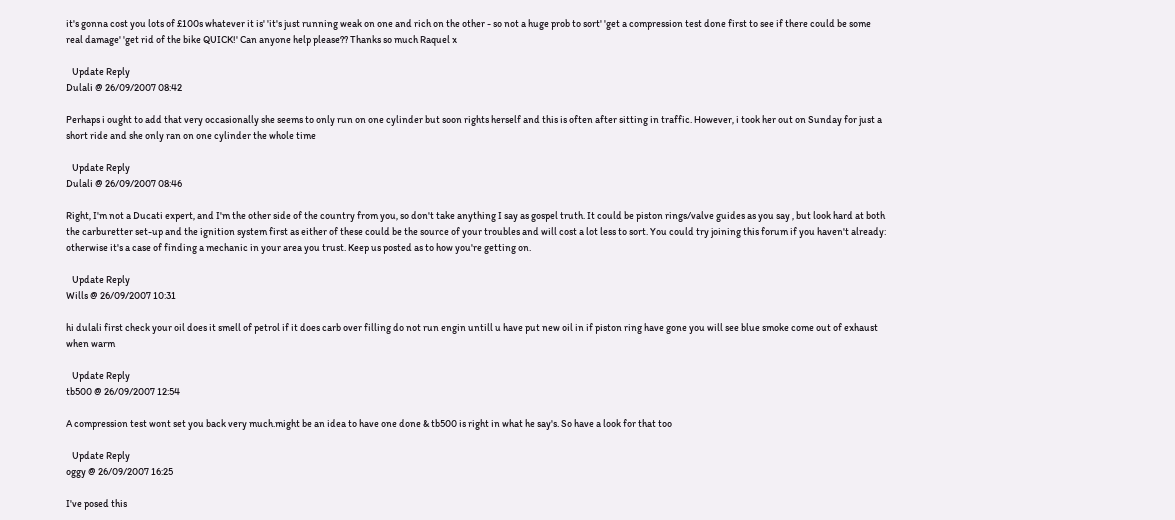it's gonna cost you lots of £100s whatever it is' 'it's just running weak on one and rich on the other - so not a huge prob to sort' 'get a compression test done first to see if there could be some real damage' 'get rid of the bike QUICK!' Can anyone help please?? Thanks so much Raquel x

   Update Reply
Dulali @ 26/09/2007 08:42

Perhaps i ought to add that very occasionally she seems to only run on one cylinder but soon rights herself and this is often after sitting in traffic. However, i took her out on Sunday for just a short ride and she only ran on one cylinder the whole time

   Update Reply
Dulali @ 26/09/2007 08:46

Right, I'm not a Ducati expert, and I'm the other side of the country from you, so don't take anything I say as gospel truth. It could be piston rings/valve guides as you say , but look hard at both the carburetter set-up and the ignition system first as either of these could be the source of your troubles and will cost a lot less to sort. You could try joining this forum if you haven't already: otherwise it's a case of finding a mechanic in your area you trust. Keep us posted as to how you're getting on.

   Update Reply
Wills @ 26/09/2007 10:31

hi dulali first check your oil does it smell of petrol if it does carb over filling do not run engin untill u have put new oil in if piston ring have gone you will see blue smoke come out of exhaust when warm

   Update Reply
tb500 @ 26/09/2007 12:54

A compression test wont set you back very much.might be an idea to have one done & tb500 is right in what he say's. So have a look for that too

   Update Reply
oggy @ 26/09/2007 16:25

I've posed this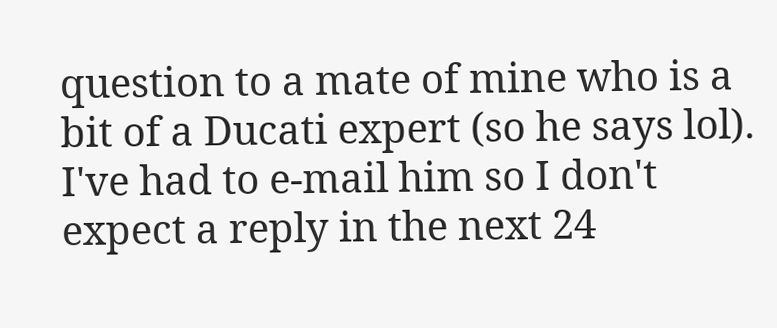question to a mate of mine who is a bit of a Ducati expert (so he says lol). I've had to e-mail him so I don't expect a reply in the next 24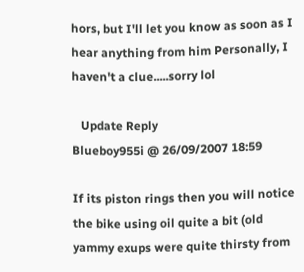hors, but I'll let you know as soon as I hear anything from him Personally, I haven't a clue.....sorry lol

   Update Reply
Blueboy955i @ 26/09/2007 18:59

If its piston rings then you will notice the bike using oil quite a bit (old yammy exups were quite thirsty from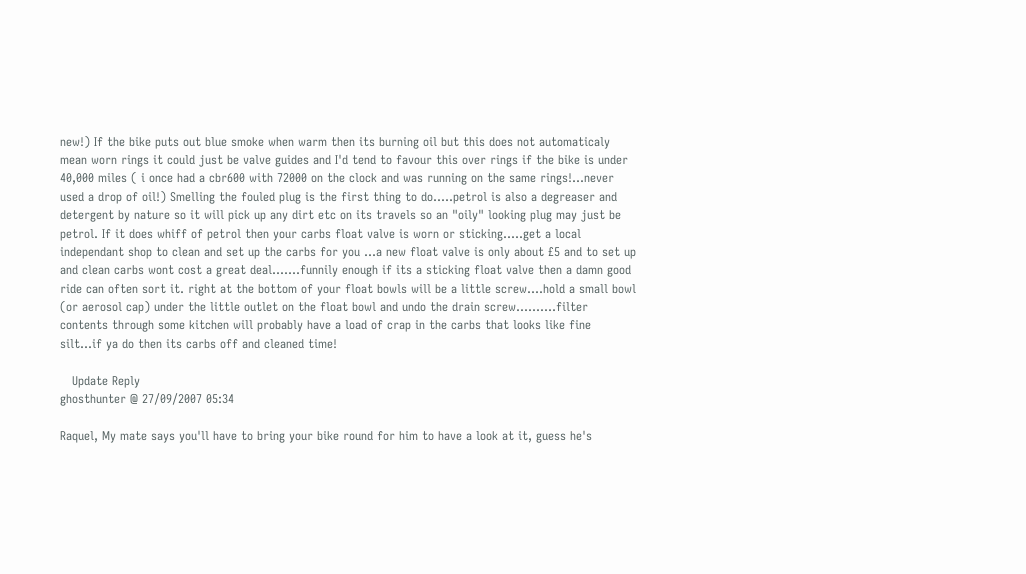new!) If the bike puts out blue smoke when warm then its burning oil but this does not automaticaly mean worn rings it could just be valve guides and I'd tend to favour this over rings if the bike is under 40,000 miles ( i once had a cbr600 with 72000 on the clock and was running on the same rings!...never used a drop of oil!) Smelling the fouled plug is the first thing to do.....petrol is also a degreaser and detergent by nature so it will pick up any dirt etc on its travels so an "oily" looking plug may just be petrol. If it does whiff of petrol then your carbs float valve is worn or sticking.....get a local independant shop to clean and set up the carbs for you ...a new float valve is only about £5 and to set up and clean carbs wont cost a great deal.......funnily enough if its a sticking float valve then a damn good ride can often sort it. right at the bottom of your float bowls will be a little screw....hold a small bowl (or aerosol cap) under the little outlet on the float bowl and undo the drain screw..........filter contents through some kitchen will probably have a load of crap in the carbs that looks like fine silt...if ya do then its carbs off and cleaned time!

   Update Reply
ghosthunter @ 27/09/2007 05:34

Raquel, My mate says you'll have to bring your bike round for him to have a look at it, guess he's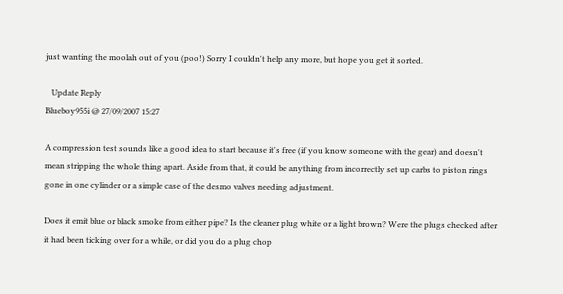just wanting the moolah out of you (poo!) Sorry I couldn't help any more, but hope you get it sorted.

   Update Reply
Blueboy955i @ 27/09/2007 15:27

A compression test sounds like a good idea to start because it's free (if you know someone with the gear) and doesn't mean stripping the whole thing apart. Aside from that, it could be anything from incorrectly set up carbs to piston rings gone in one cylinder or a simple case of the desmo valves needing adjustment.

Does it emit blue or black smoke from either pipe? Is the cleaner plug white or a light brown? Were the plugs checked after it had been ticking over for a while, or did you do a plug chop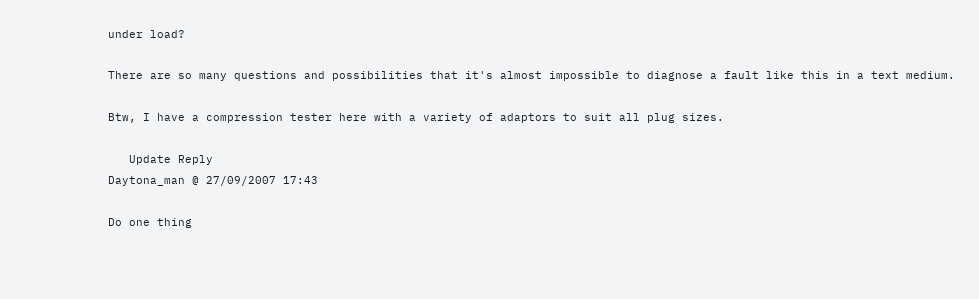under load?

There are so many questions and possibilities that it's almost impossible to diagnose a fault like this in a text medium.

Btw, I have a compression tester here with a variety of adaptors to suit all plug sizes.

   Update Reply
Daytona_man @ 27/09/2007 17:43

Do one thing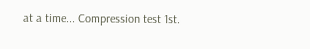at a time... Compression test 1st.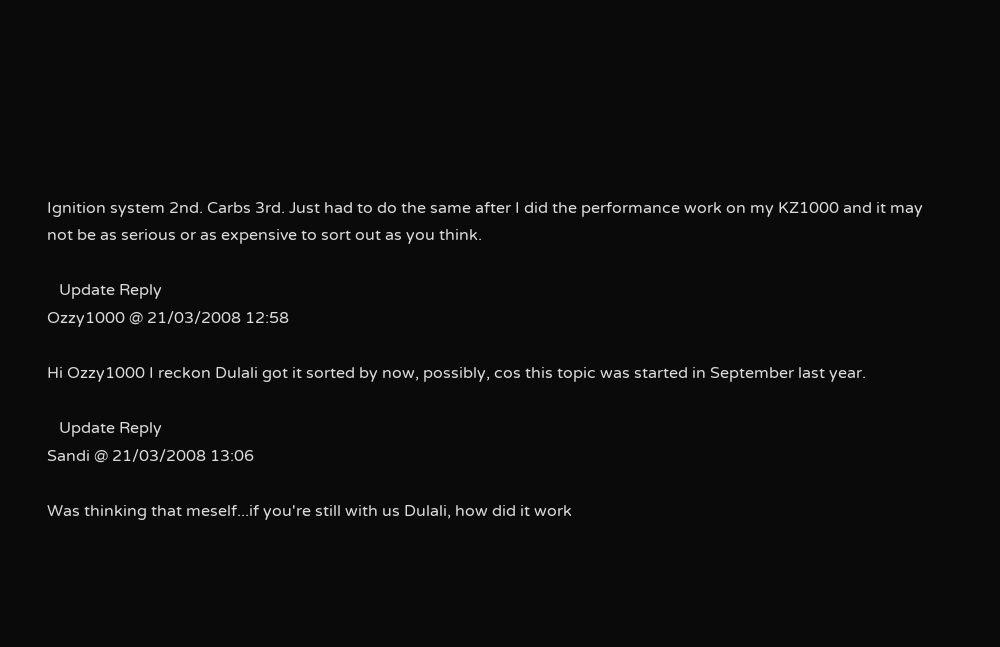Ignition system 2nd. Carbs 3rd. Just had to do the same after I did the performance work on my KZ1000 and it may not be as serious or as expensive to sort out as you think.

   Update Reply
Ozzy1000 @ 21/03/2008 12:58

Hi Ozzy1000 I reckon Dulali got it sorted by now, possibly, cos this topic was started in September last year.

   Update Reply
Sandi @ 21/03/2008 13:06

Was thinking that meself...if you're still with us Dulali, how did it work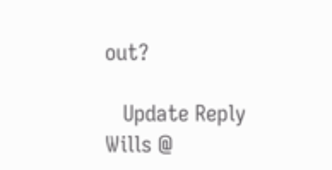out?

   Update Reply
Wills @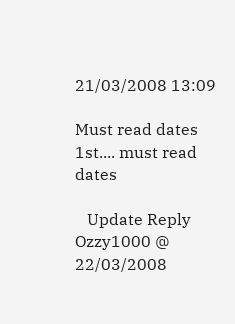21/03/2008 13:09

Must read dates 1st.... must read dates

   Update Reply
Ozzy1000 @ 22/03/2008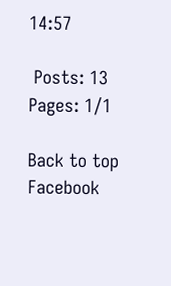14:57

 Posts: 13       Pages: 1/1

Back to top
Facebook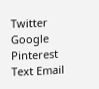Twitter Google Pinterest Text Email